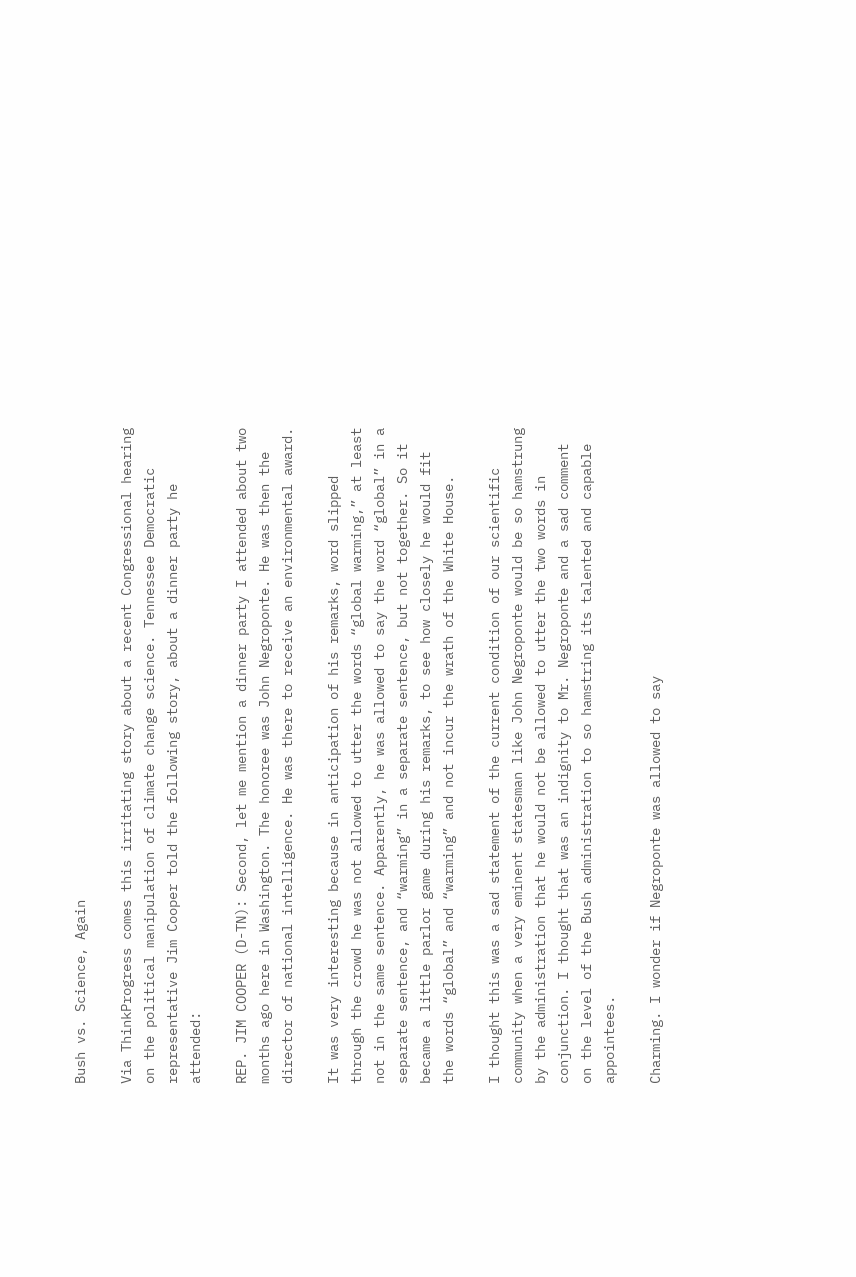Bush vs. Science, Again

Via ThinkProgress comes this irritating story about a recent Congressional hearing on the political manipulation of climate change science. Tennessee Democratic representative Jim Cooper told the following story, about a dinner party he attended:

REP. JIM COOPER (D-TN): Second, let me mention a dinner party I attended about two months ago here in Washington. The honoree was John Negroponte. He was then the director of national intelligence. He was there to receive an environmental award.

It was very interesting because in anticipation of his remarks, word slipped through the crowd he was not allowed to utter the words “global warming,” at least not in the same sentence. Apparently, he was allowed to say the word “global” in a separate sentence, and “warming” in a separate sentence, but not together. So it became a little parlor game during his remarks, to see how closely he would fit the words “global” and “warming” and not incur the wrath of the White House.

I thought this was a sad statement of the current condition of our scientific community when a very eminent statesman like John Negroponte would be so hamstrung by the administration that he would not be allowed to utter the two words in conjunction. I thought that was an indignity to Mr. Negroponte and a sad comment on the level of the Bush administration to so hamstring its talented and capable appointees.

Charming. I wonder if Negroponte was allowed to say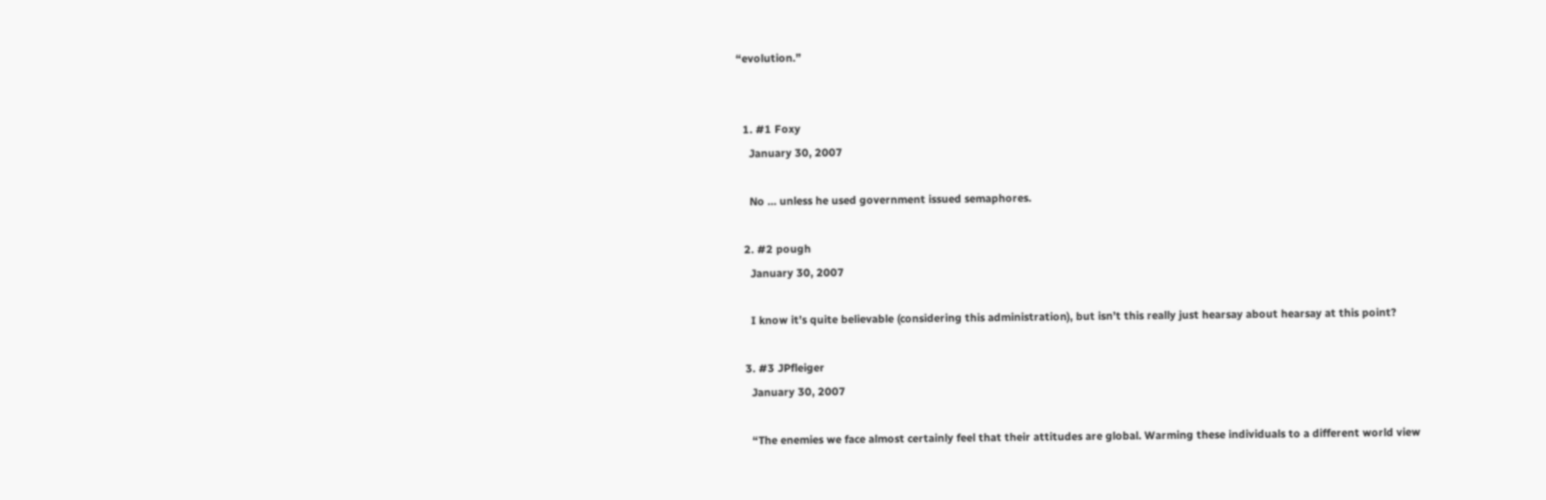“evolution.”


  1. #1 Foxy
    January 30, 2007

    No … unless he used government issued semaphores.

  2. #2 pough
    January 30, 2007

    I know it’s quite believable (considering this administration), but isn’t this really just hearsay about hearsay at this point?

  3. #3 JPfleiger
    January 30, 2007

    “The enemies we face almost certainly feel that their attitudes are global. Warming these individuals to a different world view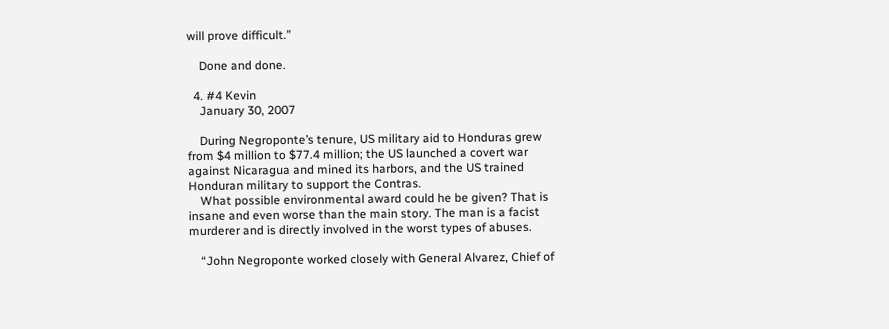will prove difficult.”

    Done and done.

  4. #4 Kevin
    January 30, 2007

    During Negroponte’s tenure, US military aid to Honduras grew from $4 million to $77.4 million; the US launched a covert war against Nicaragua and mined its harbors, and the US trained Honduran military to support the Contras.
    What possible environmental award could he be given? That is insane and even worse than the main story. The man is a facist murderer and is directly involved in the worst types of abuses.

    “John Negroponte worked closely with General Alvarez, Chief of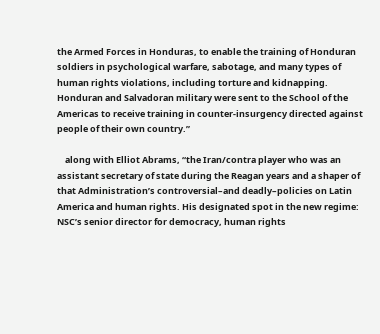the Armed Forces in Honduras, to enable the training of Honduran soldiers in psychological warfare, sabotage, and many types of human rights violations, including torture and kidnapping. Honduran and Salvadoran military were sent to the School of the Americas to receive training in counter-insurgency directed against people of their own country.”

    along with Elliot Abrams, “the Iran/contra player who was an assistant secretary of state during the Reagan years and a shaper of that Administration’s controversial–and deadly–policies on Latin America and human rights. His designated spot in the new regime: NSC’s senior director for democracy, human rights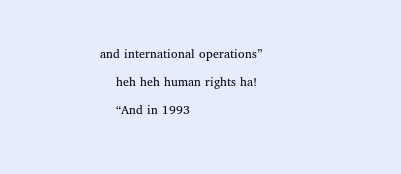and international operations”

    heh heh human rights ha!

    “And in 1993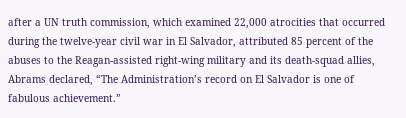after a UN truth commission, which examined 22,000 atrocities that occurred during the twelve-year civil war in El Salvador, attributed 85 percent of the abuses to the Reagan-assisted right-wing military and its death-squad allies, Abrams declared, “The Administration’s record on El Salvador is one of fabulous achievement.”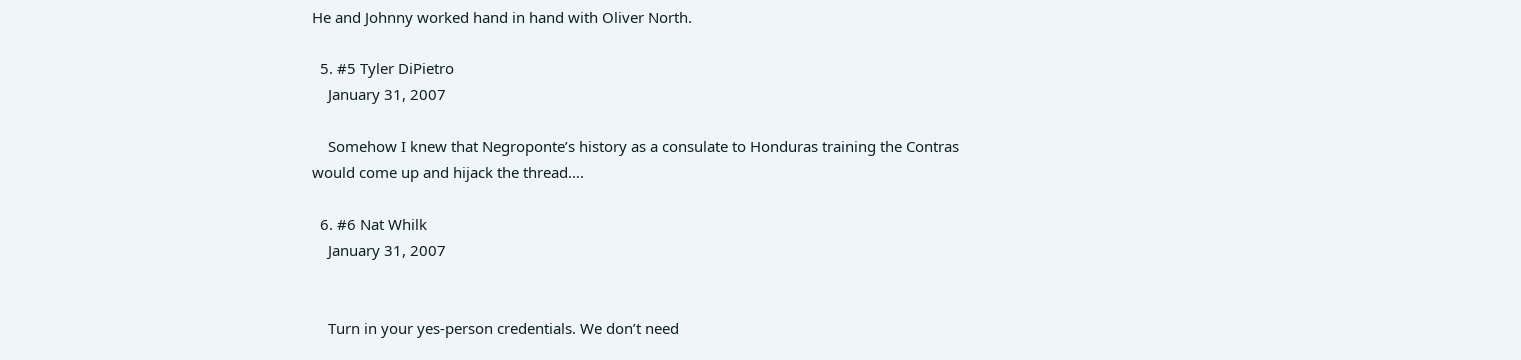He and Johnny worked hand in hand with Oliver North.

  5. #5 Tyler DiPietro
    January 31, 2007

    Somehow I knew that Negroponte’s history as a consulate to Honduras training the Contras would come up and hijack the thread….

  6. #6 Nat Whilk
    January 31, 2007


    Turn in your yes-person credentials. We don’t need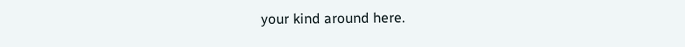your kind around here.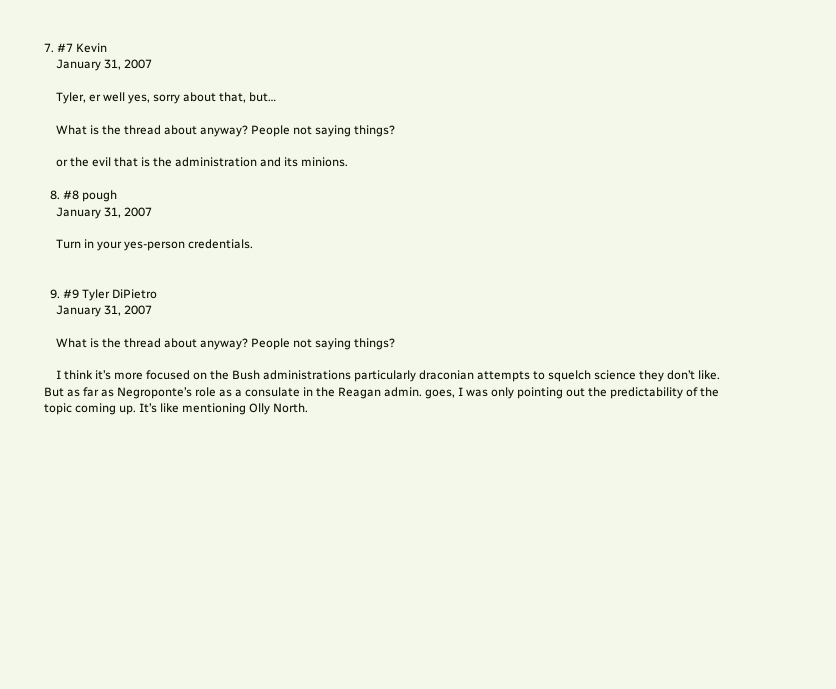7. #7 Kevin
    January 31, 2007

    Tyler, er well yes, sorry about that, but…

    What is the thread about anyway? People not saying things?

    or the evil that is the administration and its minions.

  8. #8 pough
    January 31, 2007

    Turn in your yes-person credentials.


  9. #9 Tyler DiPietro
    January 31, 2007

    What is the thread about anyway? People not saying things?

    I think it’s more focused on the Bush administrations particularly draconian attempts to squelch science they don’t like. But as far as Negroponte’s role as a consulate in the Reagan admin. goes, I was only pointing out the predictability of the topic coming up. It’s like mentioning Olly North.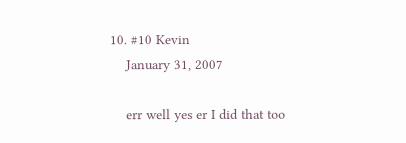10. #10 Kevin
    January 31, 2007

    err well yes er I did that too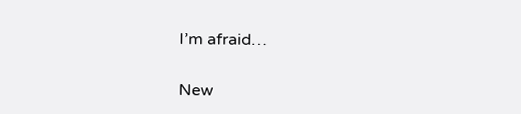I’m afraid…

New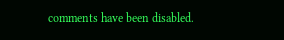comments have been disabled.